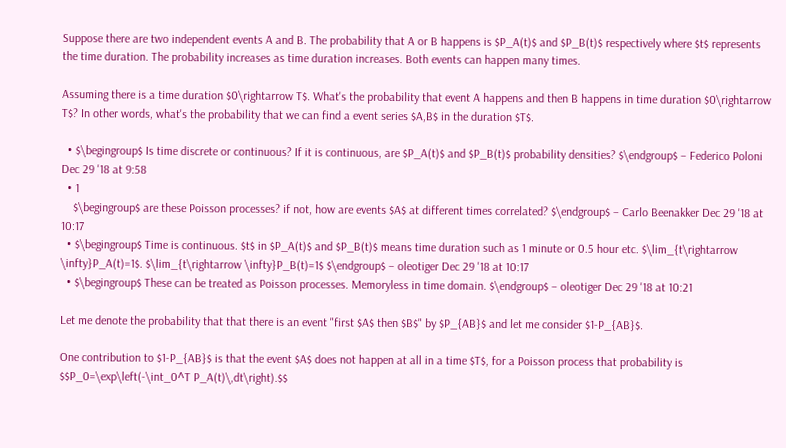Suppose there are two independent events A and B. The probability that A or B happens is $P_A(t)$ and $P_B(t)$ respectively where $t$ represents the time duration. The probability increases as time duration increases. Both events can happen many times.

Assuming there is a time duration $0\rightarrow T$. What's the probability that event A happens and then B happens in time duration $0\rightarrow T$? In other words, what's the probability that we can find a event series $A,B$ in the duration $T$.

  • $\begingroup$ Is time discrete or continuous? If it is continuous, are $P_A(t)$ and $P_B(t)$ probability densities? $\endgroup$ – Federico Poloni Dec 29 '18 at 9:58
  • 1
    $\begingroup$ are these Poisson processes? if not, how are events $A$ at different times correlated? $\endgroup$ – Carlo Beenakker Dec 29 '18 at 10:17
  • $\begingroup$ Time is continuous. $t$ in $P_A(t)$ and $P_B(t)$ means time duration such as 1 minute or 0.5 hour etc. $\lim_{t\rightarrow \infty}P_A(t)=1$. $\lim_{t\rightarrow \infty}P_B(t)=1$ $\endgroup$ – oleotiger Dec 29 '18 at 10:17
  • $\begingroup$ These can be treated as Poisson processes. Memoryless in time domain. $\endgroup$ – oleotiger Dec 29 '18 at 10:21

Let me denote the probability that that there is an event "first $A$ then $B$" by $P_{AB}$ and let me consider $1-P_{AB}$.

One contribution to $1-P_{AB}$ is that the event $A$ does not happen at all in a time $T$, for a Poisson process that probability is $$P_0=\exp\left(-\int_0^T P_A(t)\,dt\right).$$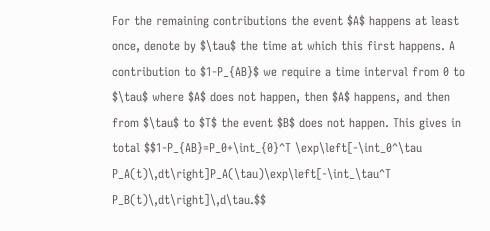For the remaining contributions the event $A$ happens at least once, denote by $\tau$ the time at which this first happens. A contribution to $1-P_{AB}$ we require a time interval from 0 to $\tau$ where $A$ does not happen, then $A$ happens, and then from $\tau$ to $T$ the event $B$ does not happen. This gives in total $$1-P_{AB}=P_0+\int_{0}^T \exp\left[-\int_0^\tau P_A(t)\,dt\right]P_A(\tau)\exp\left[-\int_\tau^T P_B(t)\,dt\right]\,d\tau.$$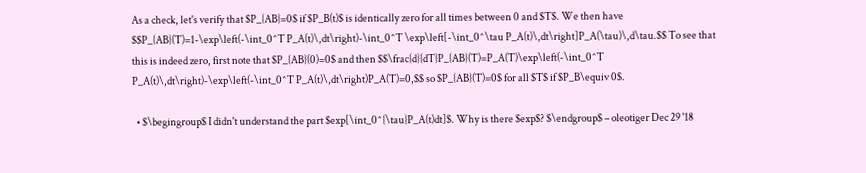As a check, let's verify that $P_{AB}=0$ if $P_B(t)$ is identically zero for all times between 0 and $T$. We then have $$P_{AB}(T)=1-\exp\left(-\int_0^T P_A(t)\,dt\right)-\int_0^T \exp\left[-\int_0^\tau P_A(t)\,dt\right]P_A(\tau)\,d\tau.$$ To see that this is indeed zero, first note that $P_{AB}(0)=0$ and then $$\frac{d}{dT}P_{AB}(T)=P_A(T)\exp\left(-\int_0^T P_A(t)\,dt\right)-\exp\left(-\int_0^T P_A(t)\,dt\right)P_A(T)=0,$$ so $P_{AB}(T)=0$ for all $T$ if $P_B\equiv 0$.

  • $\begingroup$ I didn't understand the part $exp[\int_0^{\tau}P_A(t)dt]$. Why is there $exp$? $\endgroup$ – oleotiger Dec 29 '18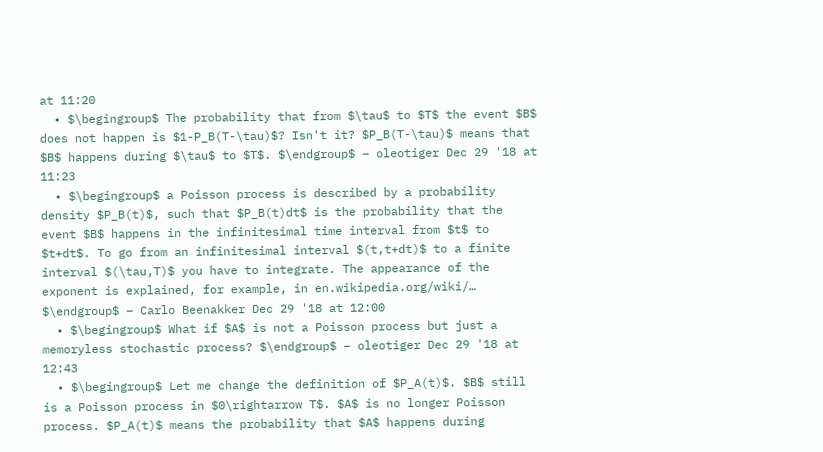at 11:20
  • $\begingroup$ The probability that from $\tau$ to $T$ the event $B$ does not happen is $1-P_B(T-\tau)$? Isn't it? $P_B(T-\tau)$ means that $B$ happens during $\tau$ to $T$. $\endgroup$ – oleotiger Dec 29 '18 at 11:23
  • $\begingroup$ a Poisson process is described by a probability density $P_B(t)$, such that $P_B(t)dt$ is the probability that the event $B$ happens in the infinitesimal time interval from $t$ to $t+dt$. To go from an infinitesimal interval $(t,t+dt)$ to a finite interval $(\tau,T)$ you have to integrate. The appearance of the exponent is explained, for example, in en.wikipedia.org/wiki/… $\endgroup$ – Carlo Beenakker Dec 29 '18 at 12:00
  • $\begingroup$ What if $A$ is not a Poisson process but just a memoryless stochastic process? $\endgroup$ – oleotiger Dec 29 '18 at 12:43
  • $\begingroup$ Let me change the definition of $P_A(t)$. $B$ still is a Poisson process in $0\rightarrow T$. $A$ is no longer Poisson process. $P_A(t)$ means the probability that $A$ happens during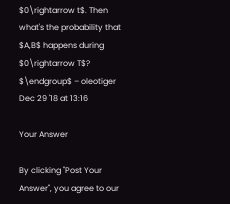$0\rightarrow t$. Then what's the probability that $A,B$ happens during $0\rightarrow T$? $\endgroup$ – oleotiger Dec 29 '18 at 13:16

Your Answer

By clicking "Post Your Answer", you agree to our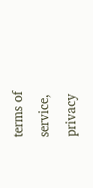terms of service, privacy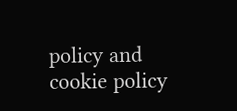policy and cookie policy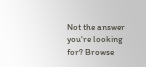Not the answer you're looking for? Browse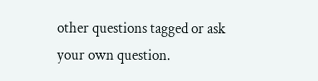other questions tagged or ask your own question.